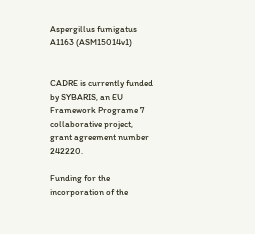Aspergillus fumigatus A1163 (ASM15014v1)


CADRE is currently funded by SYBARIS, an EU Framework Programe 7 collaborative project, grant agreement number 242220.

Funding for the incorporation of the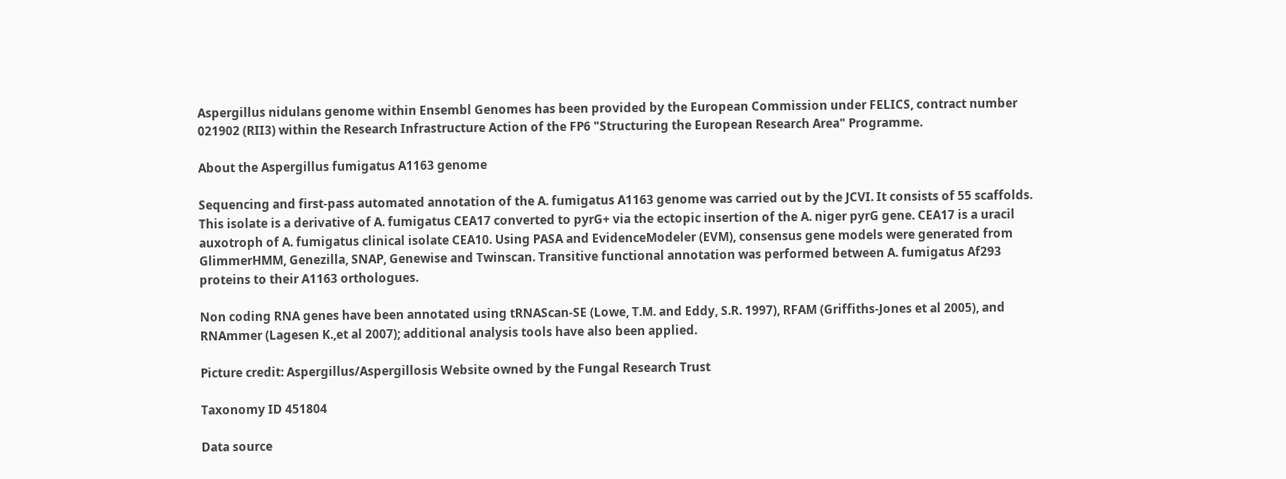Aspergillus nidulans genome within Ensembl Genomes has been provided by the European Commission under FELICS, contract number 021902 (RII3) within the Research Infrastructure Action of the FP6 "Structuring the European Research Area" Programme.

About the Aspergillus fumigatus A1163 genome

Sequencing and first-pass automated annotation of the A. fumigatus A1163 genome was carried out by the JCVI. It consists of 55 scaffolds. This isolate is a derivative of A. fumigatus CEA17 converted to pyrG+ via the ectopic insertion of the A. niger pyrG gene. CEA17 is a uracil auxotroph of A. fumigatus clinical isolate CEA10. Using PASA and EvidenceModeler (EVM), consensus gene models were generated from GlimmerHMM, Genezilla, SNAP, Genewise and Twinscan. Transitive functional annotation was performed between A. fumigatus Af293 proteins to their A1163 orthologues.

Non coding RNA genes have been annotated using tRNAScan-SE (Lowe, T.M. and Eddy, S.R. 1997), RFAM (Griffiths-Jones et al 2005), and RNAmmer (Lagesen K.,et al 2007); additional analysis tools have also been applied.

Picture credit: Aspergillus/Aspergillosis Website owned by the Fungal Research Trust

Taxonomy ID 451804

Data source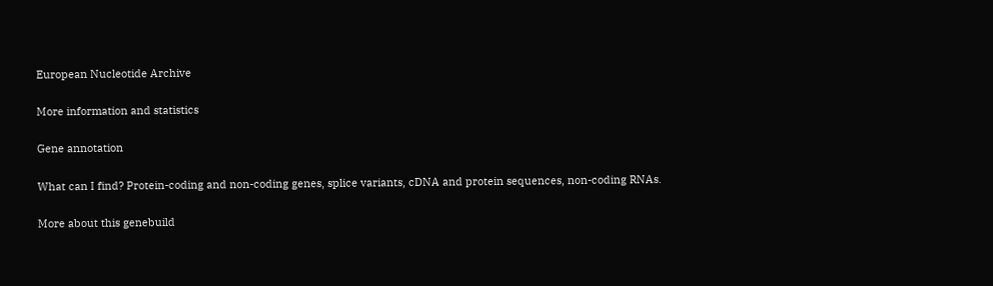European Nucleotide Archive

More information and statistics

Gene annotation

What can I find? Protein-coding and non-coding genes, splice variants, cDNA and protein sequences, non-coding RNAs.

More about this genebuild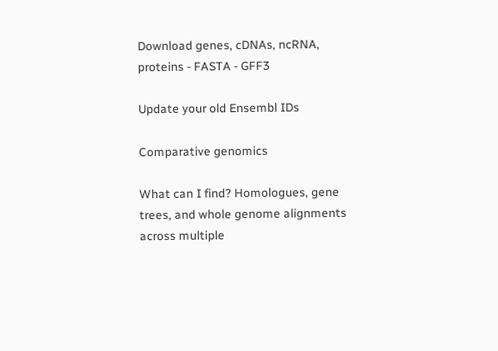Download genes, cDNAs, ncRNA, proteins - FASTA - GFF3

Update your old Ensembl IDs

Comparative genomics

What can I find? Homologues, gene trees, and whole genome alignments across multiple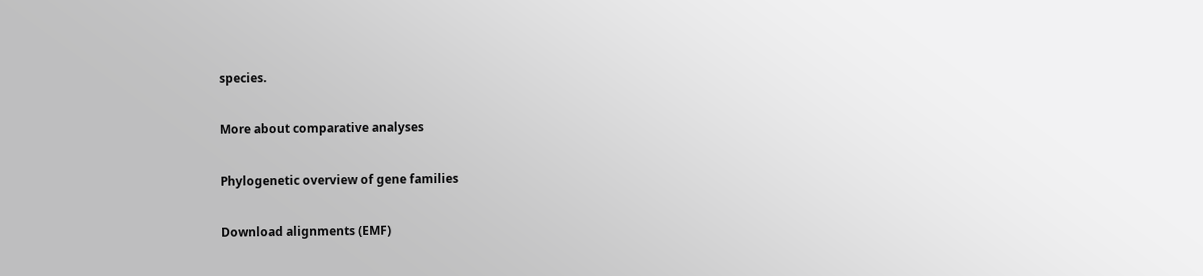species.

More about comparative analyses

Phylogenetic overview of gene families

Download alignments (EMF)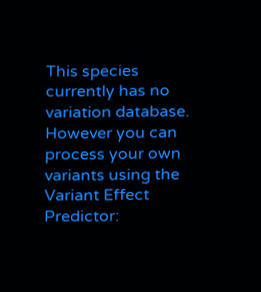This species currently has no variation database. However you can process your own variants using the Variant Effect Predictor: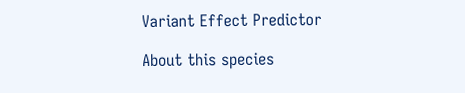Variant Effect Predictor

About this species